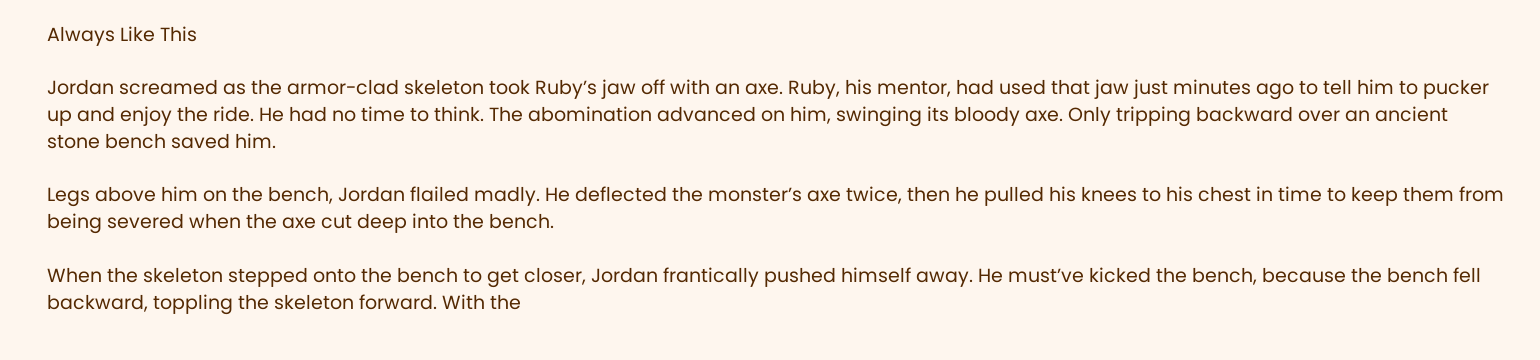Always Like This

Jordan screamed as the armor-clad skeleton took Ruby’s jaw off with an axe. Ruby, his mentor, had used that jaw just minutes ago to tell him to pucker up and enjoy the ride. He had no time to think. The abomination advanced on him, swinging its bloody axe. Only tripping backward over an ancient stone bench saved him.

Legs above him on the bench, Jordan flailed madly. He deflected the monster’s axe twice, then he pulled his knees to his chest in time to keep them from being severed when the axe cut deep into the bench.

When the skeleton stepped onto the bench to get closer, Jordan frantically pushed himself away. He must’ve kicked the bench, because the bench fell backward, toppling the skeleton forward. With the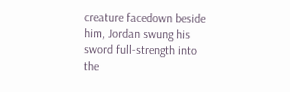creature facedown beside him, Jordan swung his sword full-strength into the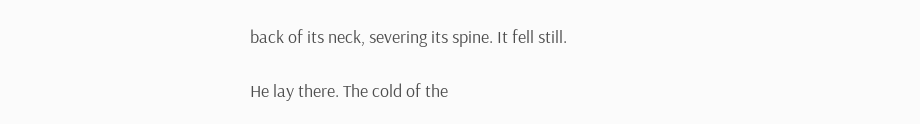back of its neck, severing its spine. It fell still.

He lay there. The cold of the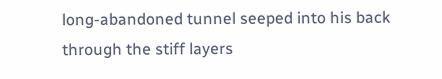long-abandoned tunnel seeped into his back through the stiff layers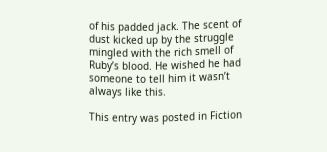of his padded jack. The scent of dust kicked up by the struggle mingled with the rich smell of Ruby’s blood. He wished he had someone to tell him it wasn’t always like this.

This entry was posted in Fiction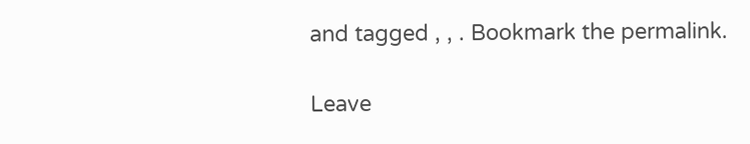and tagged , , . Bookmark the permalink.

Leave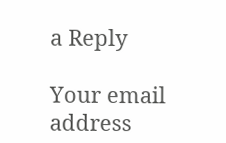a Reply

Your email address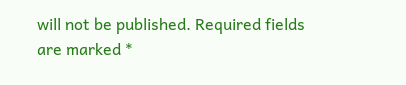will not be published. Required fields are marked *